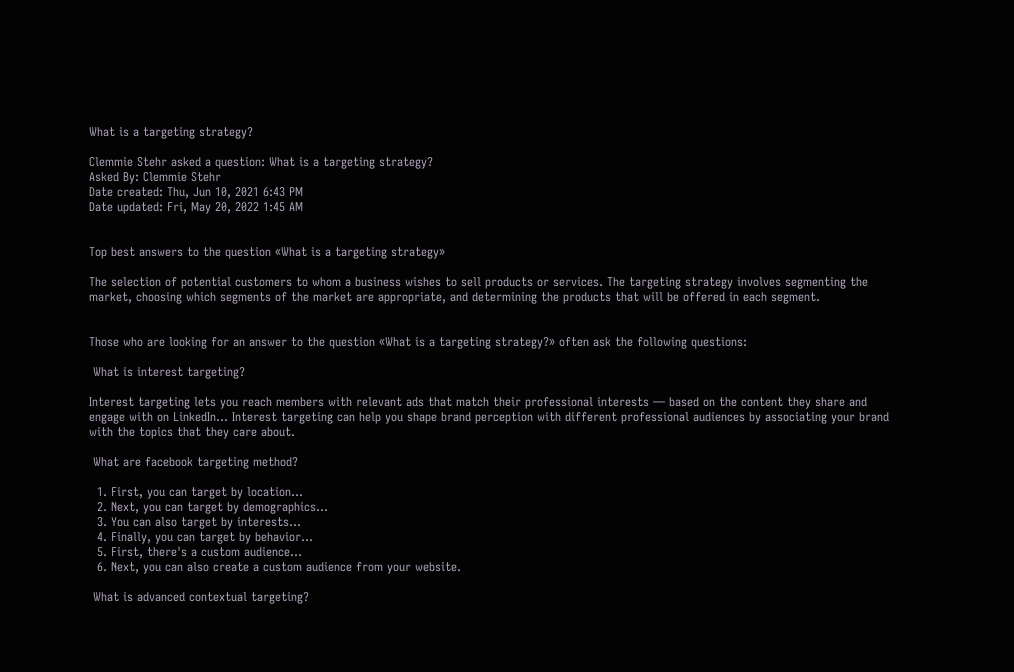What is a targeting strategy?

Clemmie Stehr asked a question: What is a targeting strategy?
Asked By: Clemmie Stehr
Date created: Thu, Jun 10, 2021 6:43 PM
Date updated: Fri, May 20, 2022 1:45 AM


Top best answers to the question «What is a targeting strategy»

The selection of potential customers to whom a business wishes to sell products or services. The targeting strategy involves segmenting the market, choosing which segments of the market are appropriate, and determining the products that will be offered in each segment.


Those who are looking for an answer to the question «What is a targeting strategy?» often ask the following questions:

 What is interest targeting?

Interest targeting lets you reach members with relevant ads that match their professional interests — based on the content they share and engage with on LinkedIn… Interest targeting can help you shape brand perception with different professional audiences by associating your brand with the topics that they care about.

 What are facebook targeting method?

  1. First, you can target by location…
  2. Next, you can target by demographics…
  3. You can also target by interests…
  4. Finally, you can target by behavior…
  5. First, there's a custom audience…
  6. Next, you can also create a custom audience from your website.

 What is advanced contextual targeting?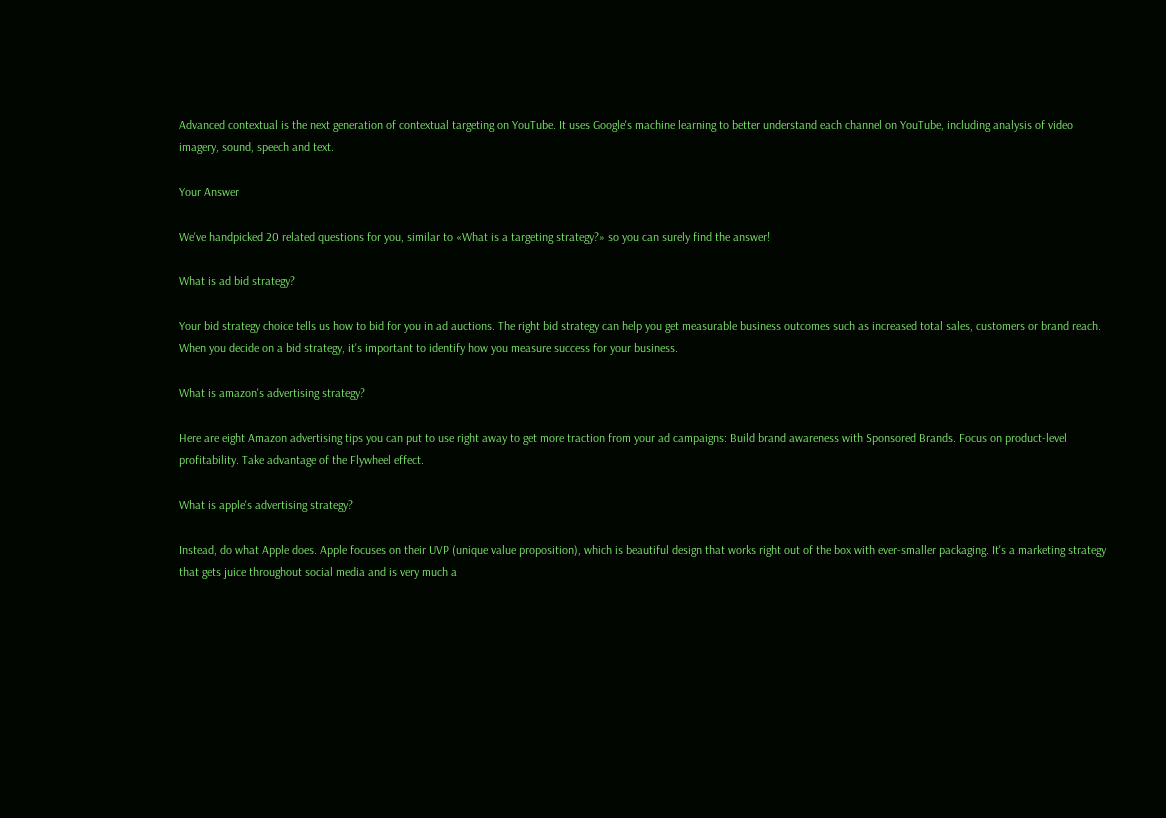Advanced contextual is the next generation of contextual targeting on YouTube. It uses Google's machine learning to better understand each channel on YouTube, including analysis of video imagery, sound, speech and text.

Your Answer

We've handpicked 20 related questions for you, similar to «What is a targeting strategy?» so you can surely find the answer!

What is ad bid strategy?

Your bid strategy choice tells us how to bid for you in ad auctions. The right bid strategy can help you get measurable business outcomes such as increased total sales, customers or brand reach. When you decide on a bid strategy, it's important to identify how you measure success for your business.

What is amazon's advertising strategy?

Here are eight Amazon advertising tips you can put to use right away to get more traction from your ad campaigns: Build brand awareness with Sponsored Brands. Focus on product-level profitability. Take advantage of the Flywheel effect.

What is apple's advertising strategy?

Instead, do what Apple does. Apple focuses on their UVP (unique value proposition), which is beautiful design that works right out of the box with ever-smaller packaging. It's a marketing strategy that gets juice throughout social media and is very much a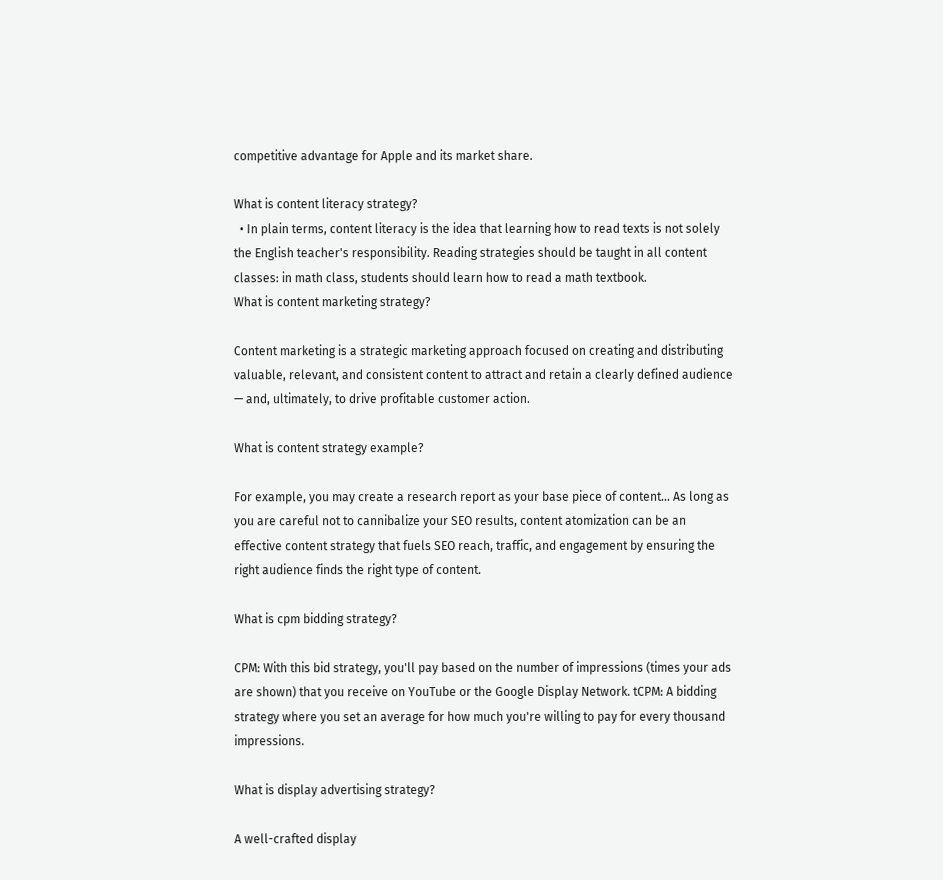competitive advantage for Apple and its market share.

What is content literacy strategy?
  • In plain terms, content literacy is the idea that learning how to read texts is not solely the English teacher's responsibility. Reading strategies should be taught in all content classes: in math class, students should learn how to read a math textbook.
What is content marketing strategy?

Content marketing is a strategic marketing approach focused on creating and distributing valuable, relevant, and consistent content to attract and retain a clearly defined audience — and, ultimately, to drive profitable customer action.

What is content strategy example?

For example, you may create a research report as your base piece of content… As long as you are careful not to cannibalize your SEO results, content atomization can be an effective content strategy that fuels SEO reach, traffic, and engagement by ensuring the right audience finds the right type of content.

What is cpm bidding strategy?

CPM: With this bid strategy, you'll pay based on the number of impressions (times your ads are shown) that you receive on YouTube or the Google Display Network. tCPM: A bidding strategy where you set an average for how much you're willing to pay for every thousand impressions.

What is display advertising strategy?

A well-crafted display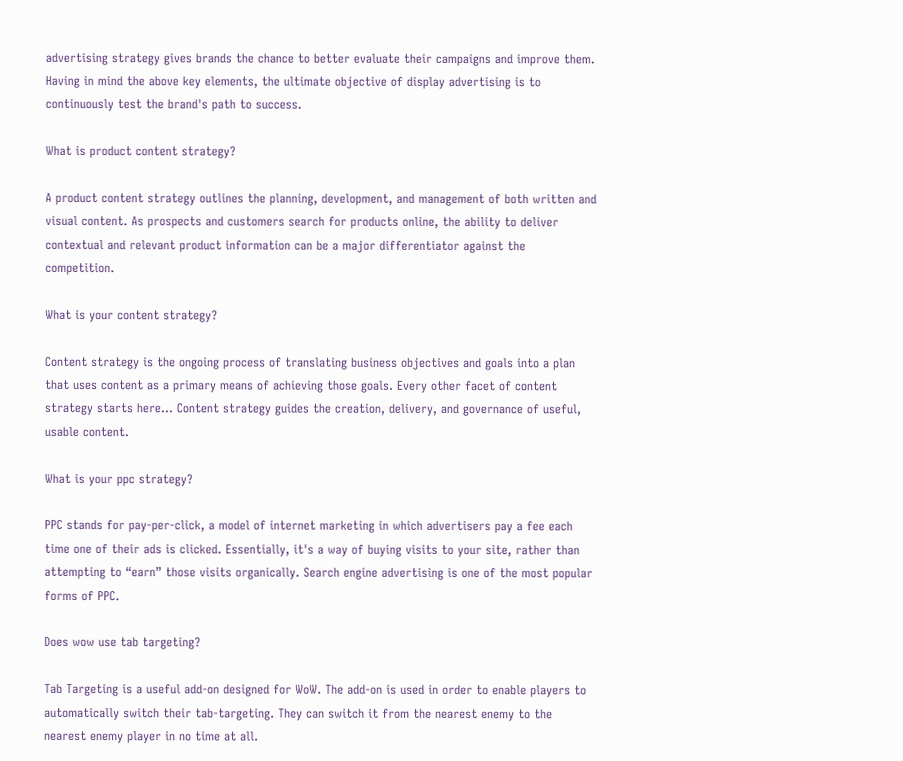advertising strategy gives brands the chance to better evaluate their campaigns and improve them. Having in mind the above key elements, the ultimate objective of display advertising is to continuously test the brand's path to success.

What is product content strategy?

A product content strategy outlines the planning, development, and management of both written and visual content. As prospects and customers search for products online, the ability to deliver contextual and relevant product information can be a major differentiator against the competition.

What is your content strategy?

Content strategy is the ongoing process of translating business objectives and goals into a plan that uses content as a primary means of achieving those goals. Every other facet of content strategy starts here… Content strategy guides the creation, delivery, and governance of useful, usable content.

What is your ppc strategy?

PPC stands for pay-per-click, a model of internet marketing in which advertisers pay a fee each time one of their ads is clicked. Essentially, it's a way of buying visits to your site, rather than attempting to “earn” those visits organically. Search engine advertising is one of the most popular forms of PPC.

Does wow use tab targeting?

Tab Targeting is a useful add-on designed for WoW. The add-on is used in order to enable players to automatically switch their tab-targeting. They can switch it from the nearest enemy to the nearest enemy player in no time at all.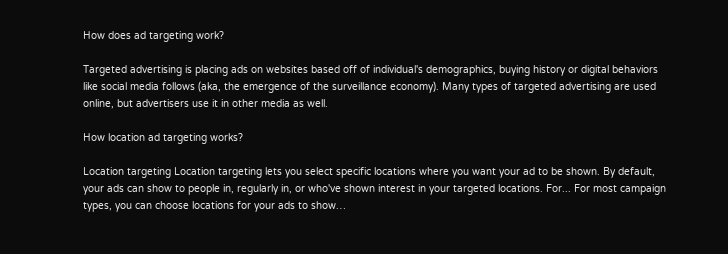How does ad targeting work?

Targeted advertising is placing ads on websites based off of individual's demographics, buying history or digital behaviors like social media follows (aka, the emergence of the surveillance economy). Many types of targeted advertising are used online, but advertisers use it in other media as well.

How location ad targeting works?

Location targeting Location targeting lets you select specific locations where you want your ad to be shown. By default, your ads can show to people in, regularly in, or who've shown interest in your targeted locations. For... For most campaign types, you can choose locations for your ads to show…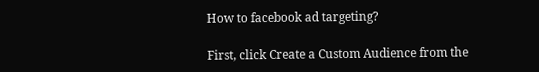How to facebook ad targeting?

First, click Create a Custom Audience from the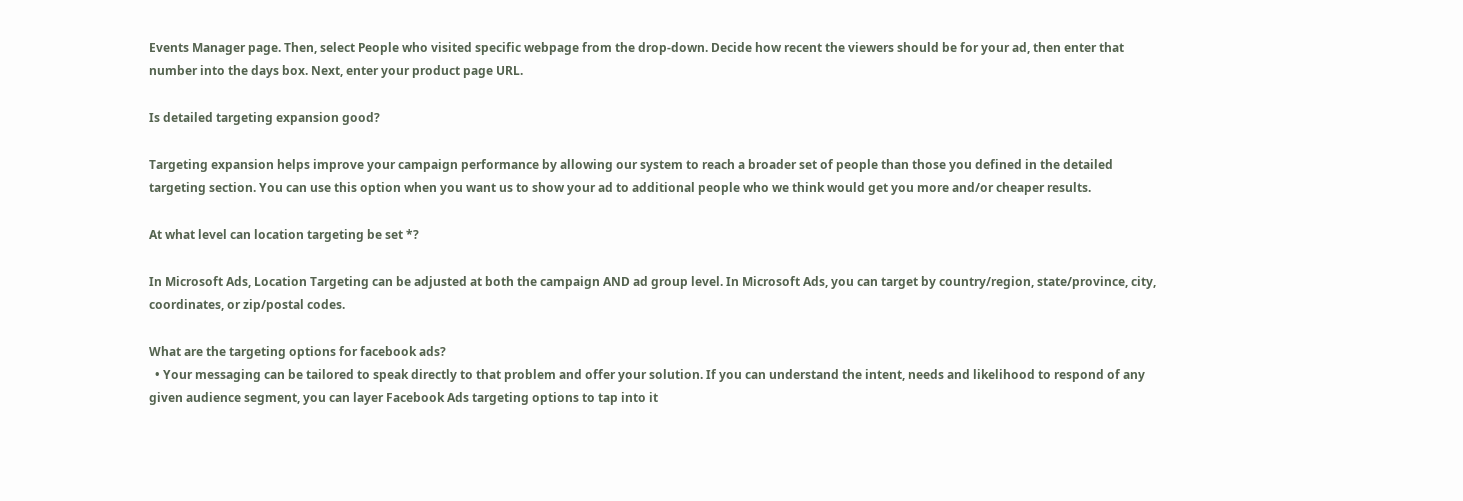Events Manager page. Then, select People who visited specific webpage from the drop-down. Decide how recent the viewers should be for your ad, then enter that number into the days box. Next, enter your product page URL.

Is detailed targeting expansion good?

Targeting expansion helps improve your campaign performance by allowing our system to reach a broader set of people than those you defined in the detailed targeting section. You can use this option when you want us to show your ad to additional people who we think would get you more and/or cheaper results.

At what level can location targeting be set *?

In Microsoft Ads, Location Targeting can be adjusted at both the campaign AND ad group level. In Microsoft Ads, you can target by country/region, state/province, city, coordinates, or zip/postal codes.

What are the targeting options for facebook ads?
  • Your messaging can be tailored to speak directly to that problem and offer your solution. If you can understand the intent, needs and likelihood to respond of any given audience segment, you can layer Facebook Ads targeting options to tap into it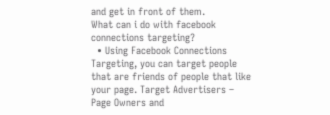and get in front of them.
What can i do with facebook connections targeting?
  • Using Facebook Connections Targeting, you can target people that are friends of people that like your page. Target Advertisers – Page Owners and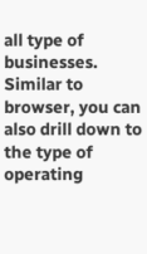all type of businesses. Similar to browser, you can also drill down to the type of operating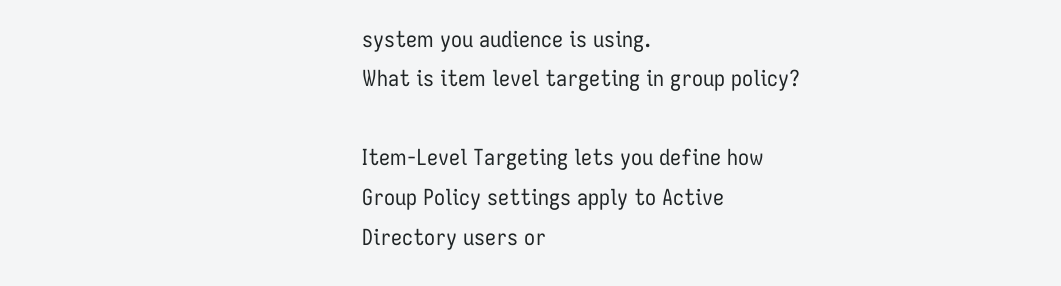system you audience is using.
What is item level targeting in group policy?

Item-Level Targeting lets you define how Group Policy settings apply to Active Directory users or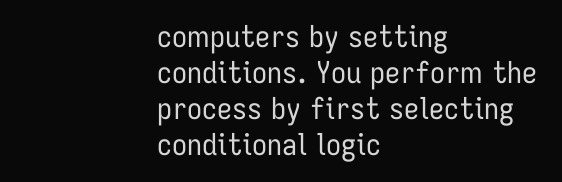computers by setting conditions. You perform the process by first selecting conditional logic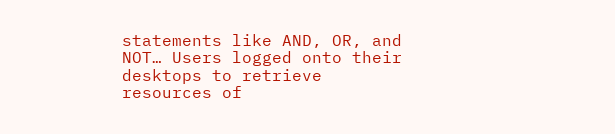statements like AND, OR, and NOT… Users logged onto their desktops to retrieve resources of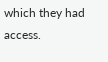which they had access.